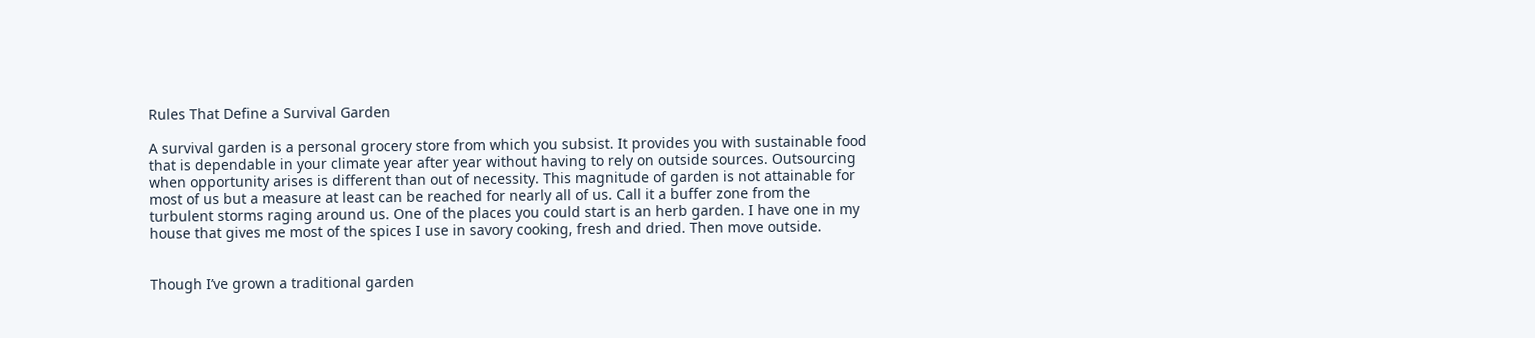Rules That Define a Survival Garden

A survival garden is a personal grocery store from which you subsist. It provides you with sustainable food that is dependable in your climate year after year without having to rely on outside sources. Outsourcing when opportunity arises is different than out of necessity. This magnitude of garden is not attainable for most of us but a measure at least can be reached for nearly all of us. Call it a buffer zone from the turbulent storms raging around us. One of the places you could start is an herb garden. I have one in my house that gives me most of the spices I use in savory cooking, fresh and dried. Then move outside.


Though I’ve grown a traditional garden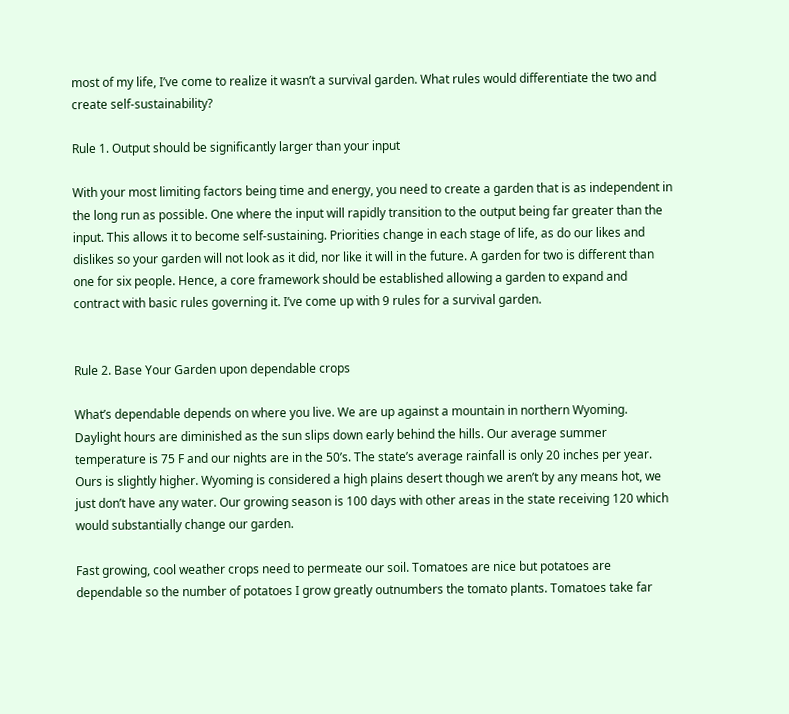most of my life, I’ve come to realize it wasn’t a survival garden. What rules would differentiate the two and create self-sustainability?

Rule 1. Output should be significantly larger than your input

With your most limiting factors being time and energy, you need to create a garden that is as independent in the long run as possible. One where the input will rapidly transition to the output being far greater than the input. This allows it to become self-sustaining. Priorities change in each stage of life, as do our likes and dislikes so your garden will not look as it did, nor like it will in the future. A garden for two is different than one for six people. Hence, a core framework should be established allowing a garden to expand and contract with basic rules governing it. I’ve come up with 9 rules for a survival garden.


Rule 2. Base Your Garden upon dependable crops

What’s dependable depends on where you live. We are up against a mountain in northern Wyoming. Daylight hours are diminished as the sun slips down early behind the hills. Our average summer temperature is 75 F and our nights are in the 50’s. The state’s average rainfall is only 20 inches per year. Ours is slightly higher. Wyoming is considered a high plains desert though we aren’t by any means hot, we just don’t have any water. Our growing season is 100 days with other areas in the state receiving 120 which would substantially change our garden.

Fast growing, cool weather crops need to permeate our soil. Tomatoes are nice but potatoes are dependable so the number of potatoes I grow greatly outnumbers the tomato plants. Tomatoes take far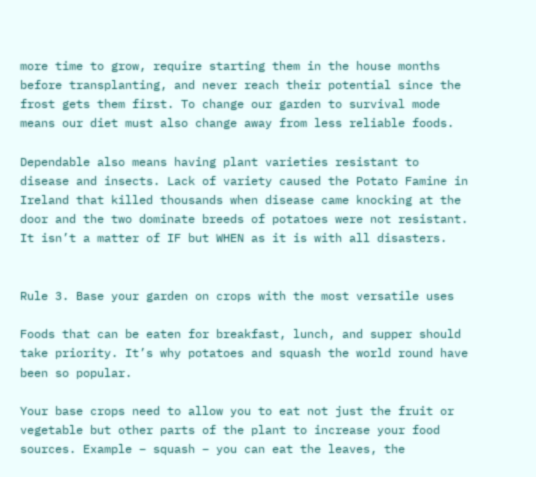more time to grow, require starting them in the house months before transplanting, and never reach their potential since the frost gets them first. To change our garden to survival mode means our diet must also change away from less reliable foods.

Dependable also means having plant varieties resistant to disease and insects. Lack of variety caused the Potato Famine in Ireland that killed thousands when disease came knocking at the door and the two dominate breeds of potatoes were not resistant. It isn’t a matter of IF but WHEN as it is with all disasters.


Rule 3. Base your garden on crops with the most versatile uses

Foods that can be eaten for breakfast, lunch, and supper should take priority. It’s why potatoes and squash the world round have been so popular.

Your base crops need to allow you to eat not just the fruit or vegetable but other parts of the plant to increase your food sources. Example – squash – you can eat the leaves, the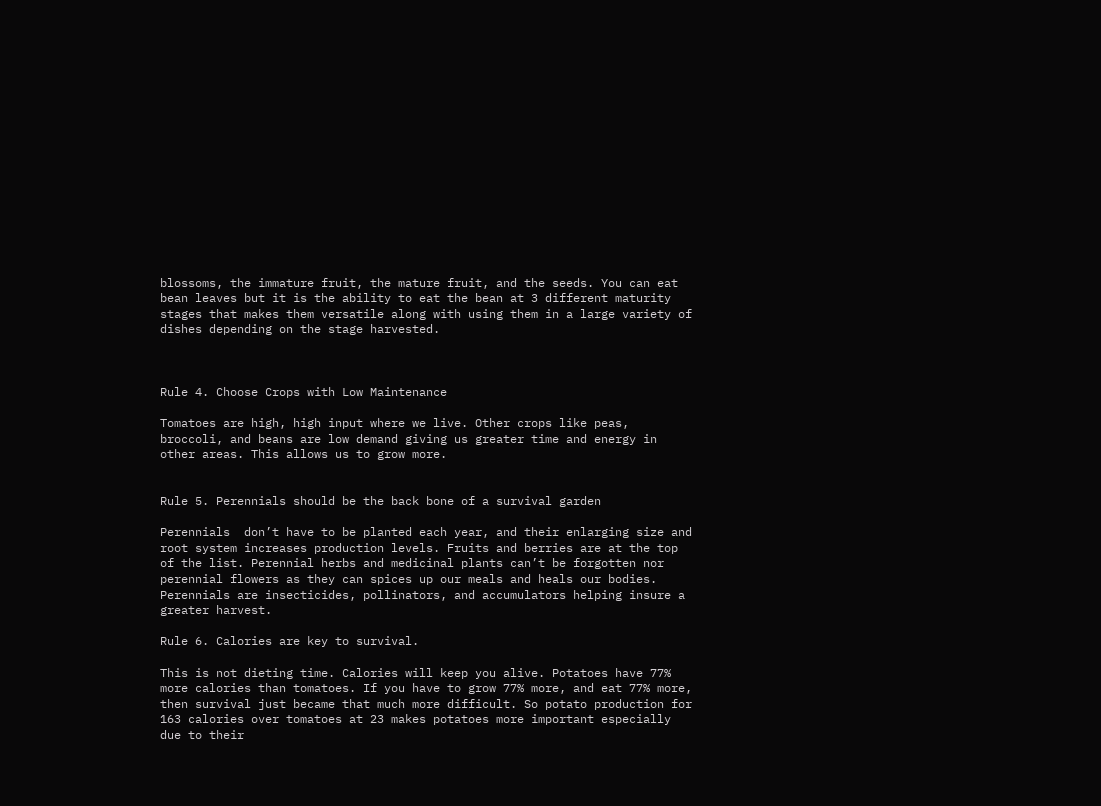blossoms, the immature fruit, the mature fruit, and the seeds. You can eat bean leaves but it is the ability to eat the bean at 3 different maturity stages that makes them versatile along with using them in a large variety of dishes depending on the stage harvested.



Rule 4. Choose Crops with Low Maintenance

Tomatoes are high, high input where we live. Other crops like peas, broccoli, and beans are low demand giving us greater time and energy in other areas. This allows us to grow more.


Rule 5. Perennials should be the back bone of a survival garden

Perennials  don’t have to be planted each year, and their enlarging size and root system increases production levels. Fruits and berries are at the top of the list. Perennial herbs and medicinal plants can’t be forgotten nor perennial flowers as they can spices up our meals and heals our bodies. Perennials are insecticides, pollinators, and accumulators helping insure a greater harvest.

Rule 6. Calories are key to survival.

This is not dieting time. Calories will keep you alive. Potatoes have 77% more calories than tomatoes. If you have to grow 77% more, and eat 77% more, then survival just became that much more difficult. So potato production for 163 calories over tomatoes at 23 makes potatoes more important especially due to their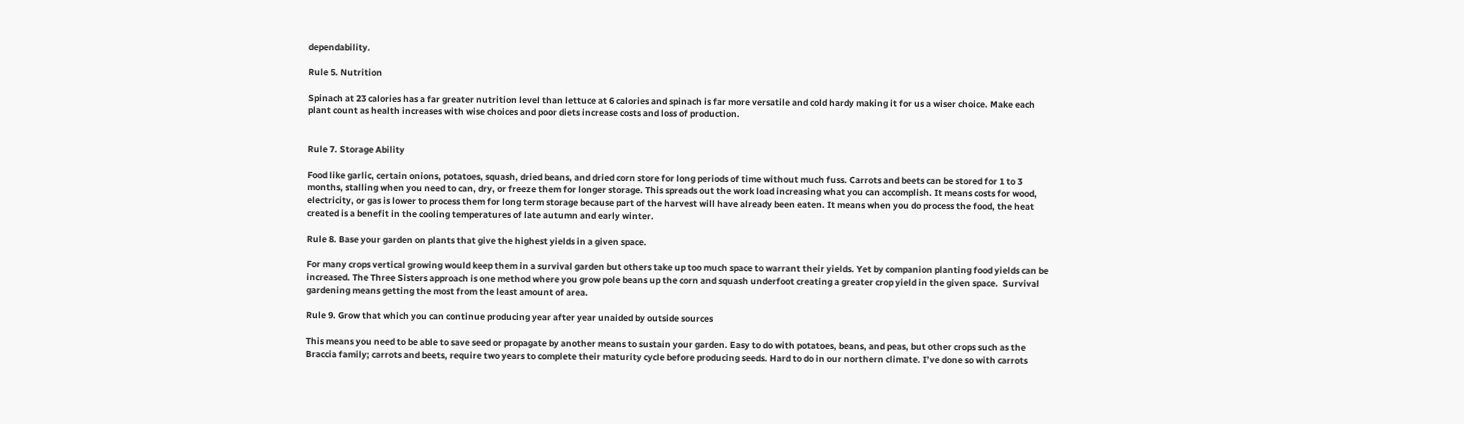dependability.

Rule 5. Nutrition

Spinach at 23 calories has a far greater nutrition level than lettuce at 6 calories and spinach is far more versatile and cold hardy making it for us a wiser choice. Make each plant count as health increases with wise choices and poor diets increase costs and loss of production.


Rule 7. Storage Ability

Food like garlic, certain onions, potatoes, squash, dried beans, and dried corn store for long periods of time without much fuss. Carrots and beets can be stored for 1 to 3 months, stalling when you need to can, dry, or freeze them for longer storage. This spreads out the work load increasing what you can accomplish. It means costs for wood, electricity, or gas is lower to process them for long term storage because part of the harvest will have already been eaten. It means when you do process the food, the heat created is a benefit in the cooling temperatures of late autumn and early winter.

Rule 8. Base your garden on plants that give the highest yields in a given space.

For many crops vertical growing would keep them in a survival garden but others take up too much space to warrant their yields. Yet by companion planting food yields can be increased. The Three Sisters approach is one method where you grow pole beans up the corn and squash underfoot creating a greater crop yield in the given space.  Survival gardening means getting the most from the least amount of area.

Rule 9. Grow that which you can continue producing year after year unaided by outside sources

This means you need to be able to save seed or propagate by another means to sustain your garden. Easy to do with potatoes, beans, and peas, but other crops such as the Braccia family; carrots and beets, require two years to complete their maturity cycle before producing seeds. Hard to do in our northern climate. I’ve done so with carrots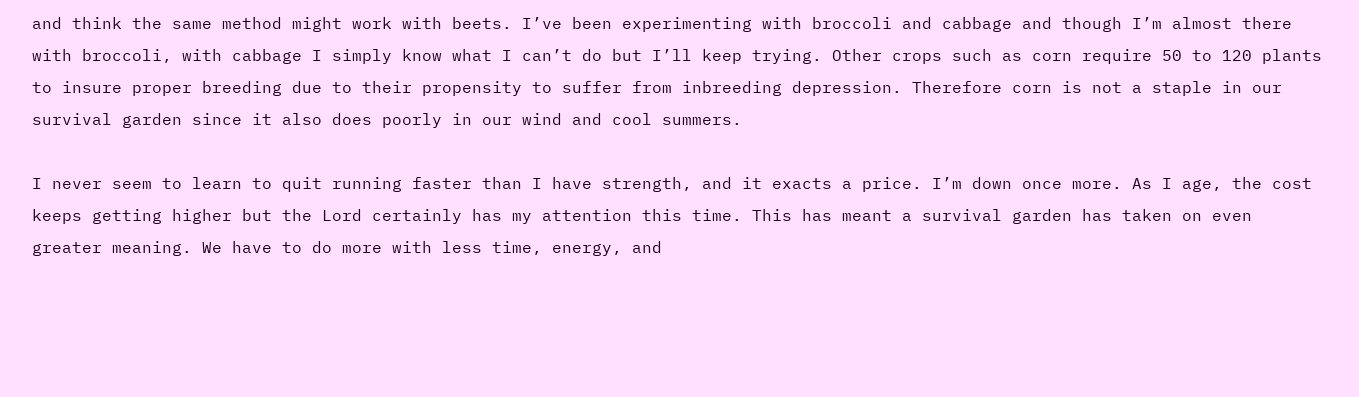and think the same method might work with beets. I’ve been experimenting with broccoli and cabbage and though I’m almost there with broccoli, with cabbage I simply know what I can’t do but I’ll keep trying. Other crops such as corn require 50 to 120 plants to insure proper breeding due to their propensity to suffer from inbreeding depression. Therefore corn is not a staple in our survival garden since it also does poorly in our wind and cool summers.

I never seem to learn to quit running faster than I have strength, and it exacts a price. I’m down once more. As I age, the cost keeps getting higher but the Lord certainly has my attention this time. This has meant a survival garden has taken on even greater meaning. We have to do more with less time, energy, and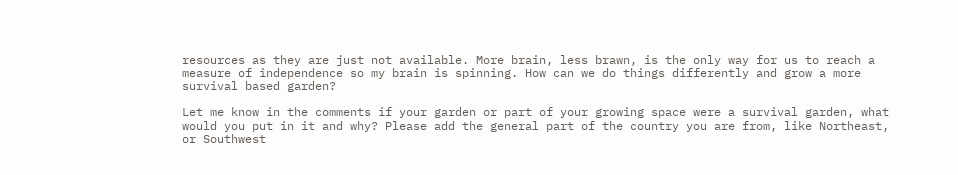resources as they are just not available. More brain, less brawn, is the only way for us to reach a measure of independence so my brain is spinning. How can we do things differently and grow a more survival based garden?

Let me know in the comments if your garden or part of your growing space were a survival garden, what would you put in it and why? Please add the general part of the country you are from, like Northeast, or Southwest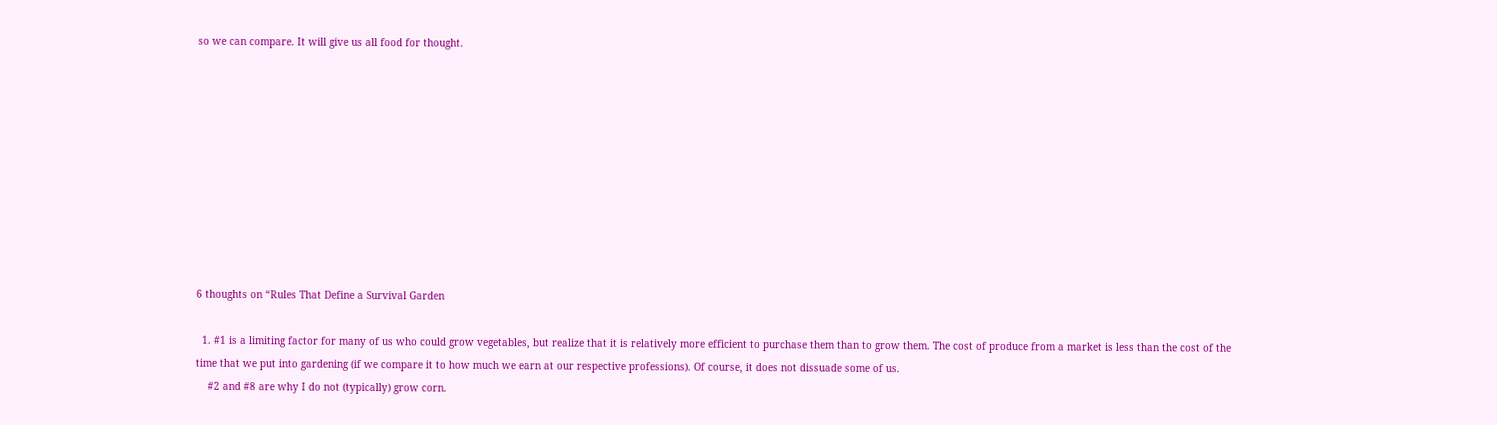so we can compare. It will give us all food for thought.










6 thoughts on “Rules That Define a Survival Garden

  1. #1 is a limiting factor for many of us who could grow vegetables, but realize that it is relatively more efficient to purchase them than to grow them. The cost of produce from a market is less than the cost of the time that we put into gardening (if we compare it to how much we earn at our respective professions). Of course, it does not dissuade some of us.
    #2 and #8 are why I do not (typically) grow corn.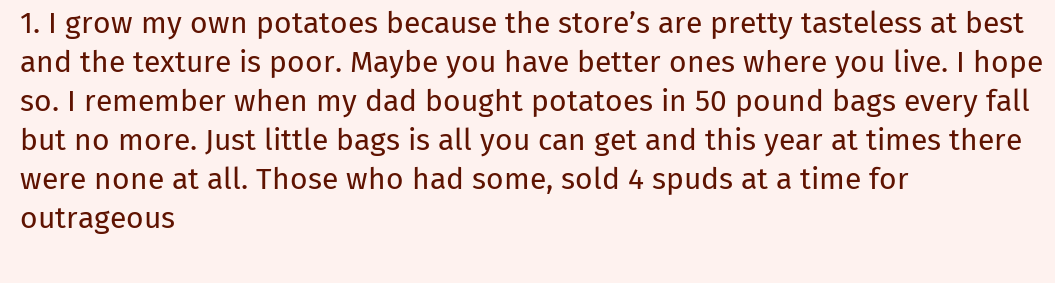1. I grow my own potatoes because the store’s are pretty tasteless at best and the texture is poor. Maybe you have better ones where you live. I hope so. I remember when my dad bought potatoes in 50 pound bags every fall but no more. Just little bags is all you can get and this year at times there were none at all. Those who had some, sold 4 spuds at a time for outrageous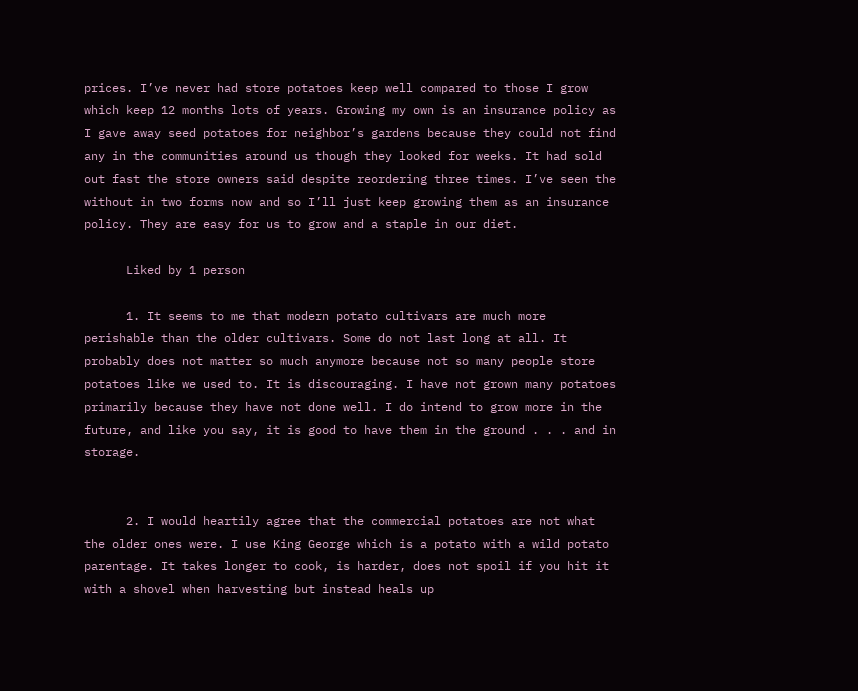prices. I’ve never had store potatoes keep well compared to those I grow which keep 12 months lots of years. Growing my own is an insurance policy as I gave away seed potatoes for neighbor’s gardens because they could not find any in the communities around us though they looked for weeks. It had sold out fast the store owners said despite reordering three times. I’ve seen the without in two forms now and so I’ll just keep growing them as an insurance policy. They are easy for us to grow and a staple in our diet.

      Liked by 1 person

      1. It seems to me that modern potato cultivars are much more perishable than the older cultivars. Some do not last long at all. It probably does not matter so much anymore because not so many people store potatoes like we used to. It is discouraging. I have not grown many potatoes primarily because they have not done well. I do intend to grow more in the future, and like you say, it is good to have them in the ground . . . and in storage.


      2. I would heartily agree that the commercial potatoes are not what the older ones were. I use King George which is a potato with a wild potato parentage. It takes longer to cook, is harder, does not spoil if you hit it with a shovel when harvesting but instead heals up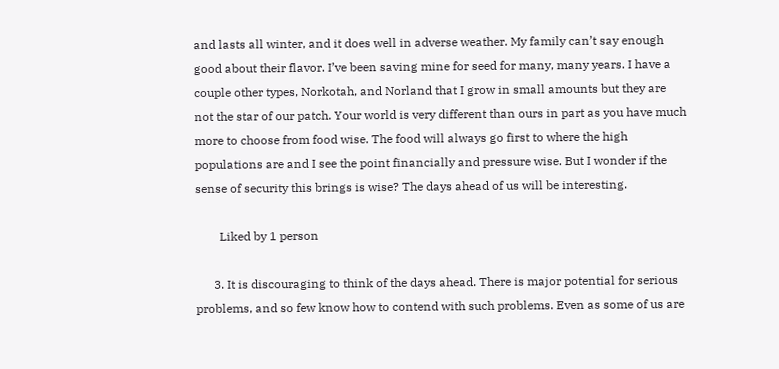and lasts all winter, and it does well in adverse weather. My family can’t say enough good about their flavor. I’ve been saving mine for seed for many, many years. I have a couple other types, Norkotah, and Norland that I grow in small amounts but they are not the star of our patch. Your world is very different than ours in part as you have much more to choose from food wise. The food will always go first to where the high populations are and I see the point financially and pressure wise. But I wonder if the sense of security this brings is wise? The days ahead of us will be interesting.

        Liked by 1 person

      3. It is discouraging to think of the days ahead. There is major potential for serious problems, and so few know how to contend with such problems. Even as some of us are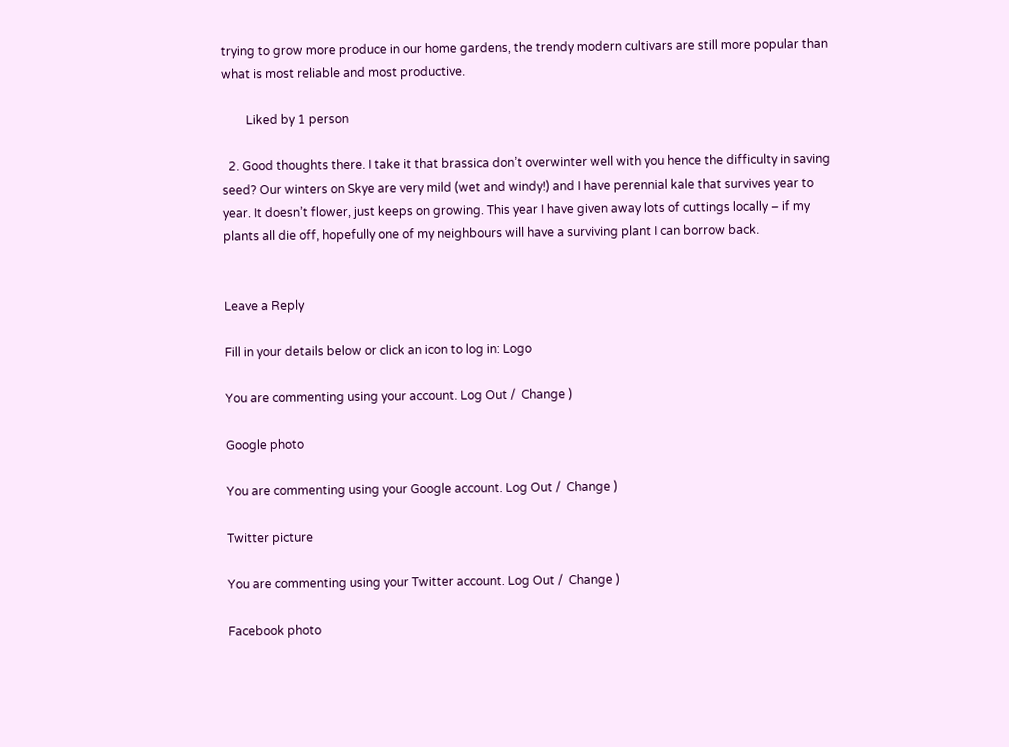trying to grow more produce in our home gardens, the trendy modern cultivars are still more popular than what is most reliable and most productive.

        Liked by 1 person

  2. Good thoughts there. I take it that brassica don’t overwinter well with you hence the difficulty in saving seed? Our winters on Skye are very mild (wet and windy!) and I have perennial kale that survives year to year. It doesn’t flower, just keeps on growing. This year I have given away lots of cuttings locally – if my plants all die off, hopefully one of my neighbours will have a surviving plant I can borrow back.


Leave a Reply

Fill in your details below or click an icon to log in: Logo

You are commenting using your account. Log Out /  Change )

Google photo

You are commenting using your Google account. Log Out /  Change )

Twitter picture

You are commenting using your Twitter account. Log Out /  Change )

Facebook photo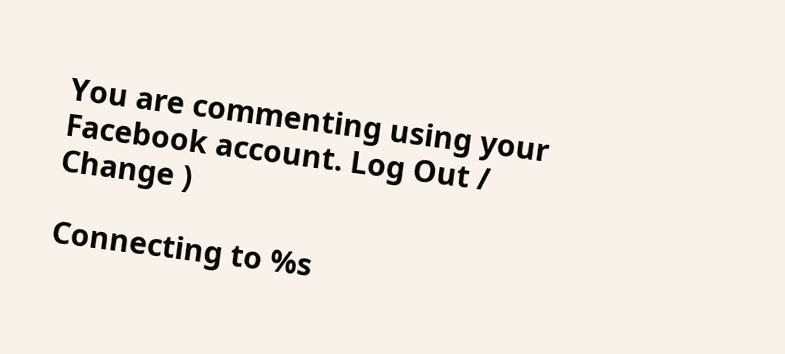You are commenting using your Facebook account. Log Out /  Change )

Connecting to %s